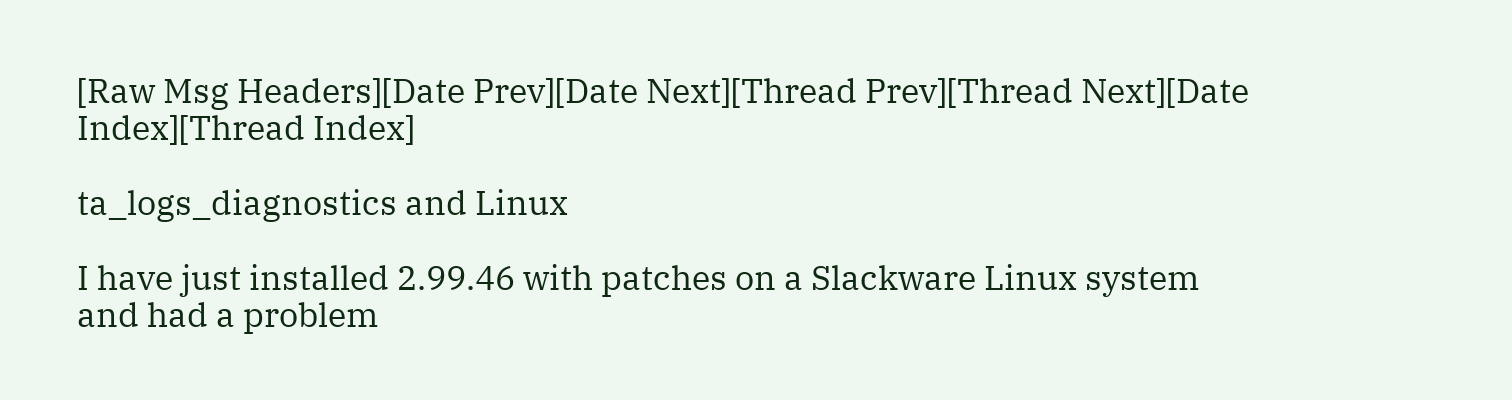[Raw Msg Headers][Date Prev][Date Next][Thread Prev][Thread Next][Date Index][Thread Index]

ta_logs_diagnostics and Linux

I have just installed 2.99.46 with patches on a Slackware Linux system
and had a problem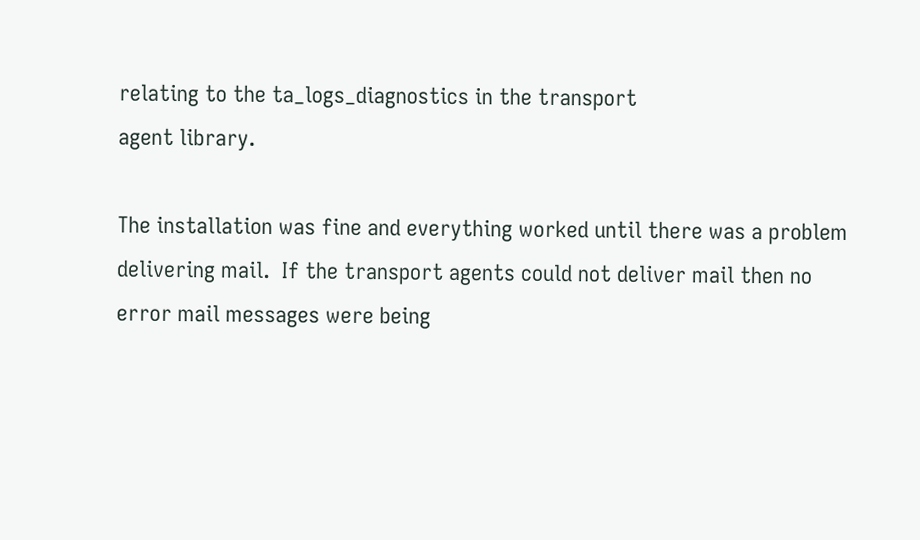relating to the ta_logs_diagnostics in the transport
agent library.

The installation was fine and everything worked until there was a problem
delivering mail.  If the transport agents could not deliver mail then no
error mail messages were being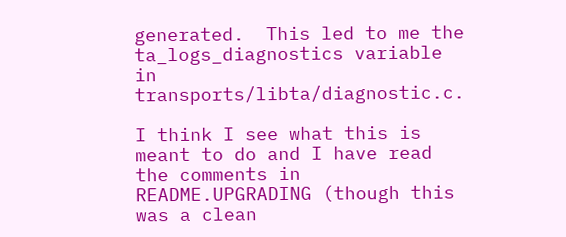generated.  This led to me the
ta_logs_diagnostics variable in transports/libta/diagnostic.c.

I think I see what this is meant to do and I have read the comments in
README.UPGRADING (though this was a clean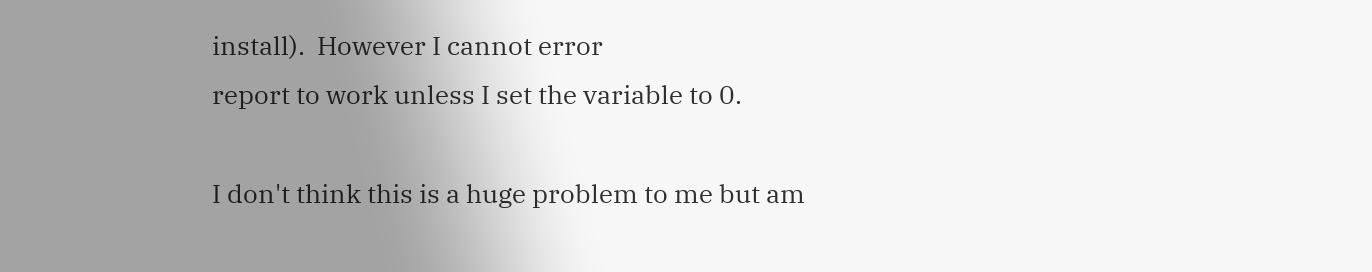install).  However I cannot error
report to work unless I set the variable to 0.

I don't think this is a huge problem to me but am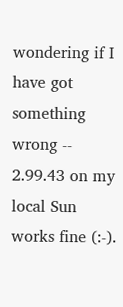wondering if I have got
something wrong -- 2.99.43 on my local Sun works fine (:-).